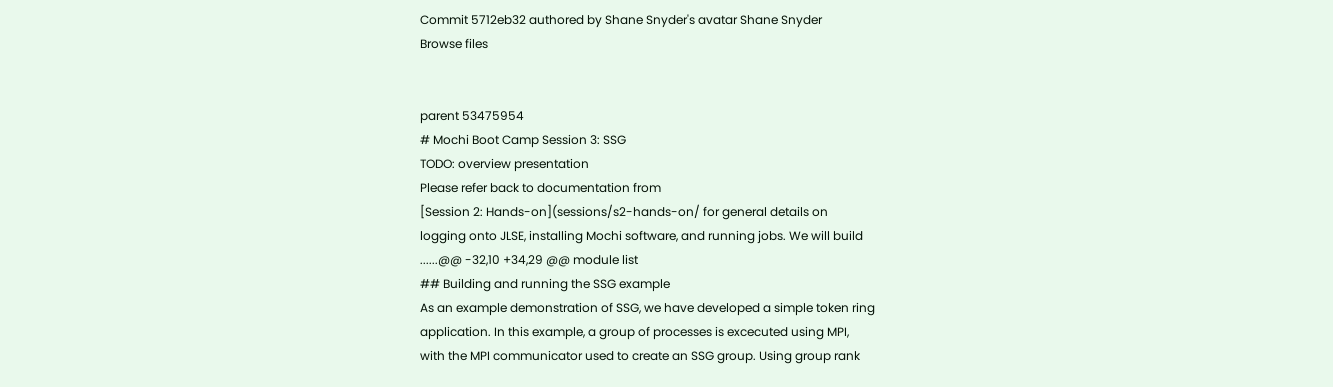Commit 5712eb32 authored by Shane Snyder's avatar Shane Snyder
Browse files


parent 53475954
# Mochi Boot Camp Session 3: SSG
TODO: overview presentation
Please refer back to documentation from
[Session 2: Hands-on](sessions/s2-hands-on/ for general details on
logging onto JLSE, installing Mochi software, and running jobs. We will build
......@@ -32,10 +34,29 @@ module list
## Building and running the SSG example
As an example demonstration of SSG, we have developed a simple token ring
application. In this example, a group of processes is excecuted using MPI,
with the MPI communicator used to create an SSG group. Using group rank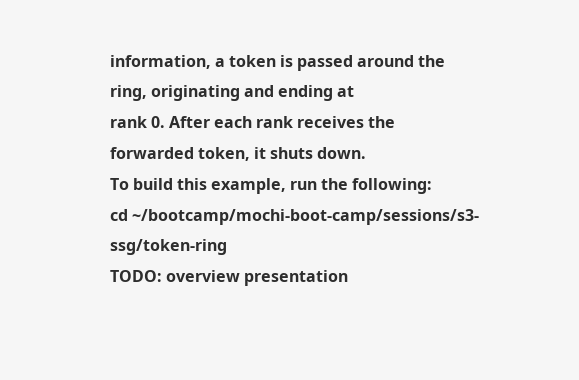information, a token is passed around the ring, originating and ending at
rank 0. After each rank receives the forwarded token, it shuts down.
To build this example, run the following:
cd ~/bootcamp/mochi-boot-camp/sessions/s3-ssg/token-ring
TODO: overview presentation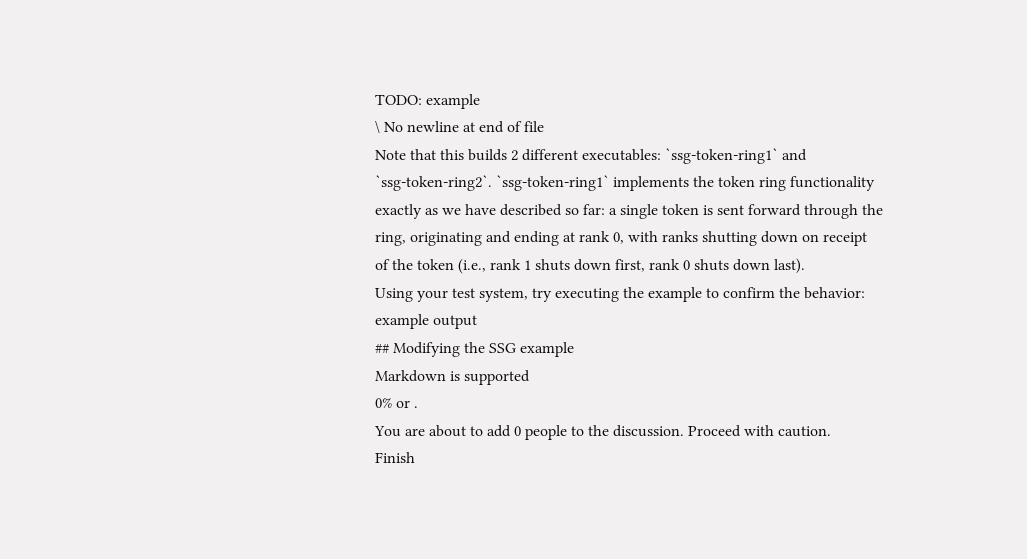TODO: example
\ No newline at end of file
Note that this builds 2 different executables: `ssg-token-ring1` and
`ssg-token-ring2`. `ssg-token-ring1` implements the token ring functionality
exactly as we have described so far: a single token is sent forward through the
ring, originating and ending at rank 0, with ranks shutting down on receipt
of the token (i.e., rank 1 shuts down first, rank 0 shuts down last).
Using your test system, try executing the example to confirm the behavior:
example output
## Modifying the SSG example
Markdown is supported
0% or .
You are about to add 0 people to the discussion. Proceed with caution.
Finish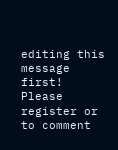editing this message first!
Please register or to comment